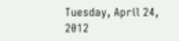Tuesday, April 24, 2012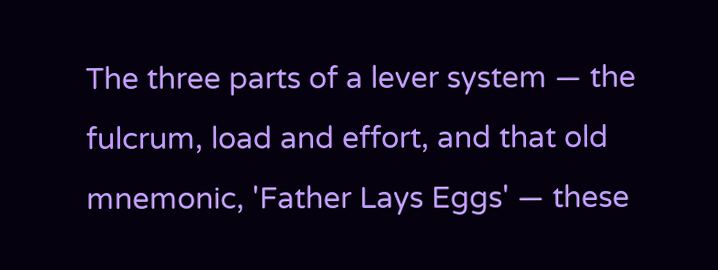The three parts of a lever system — the fulcrum, load and effort, and that old mnemonic, 'Father Lays Eggs' — these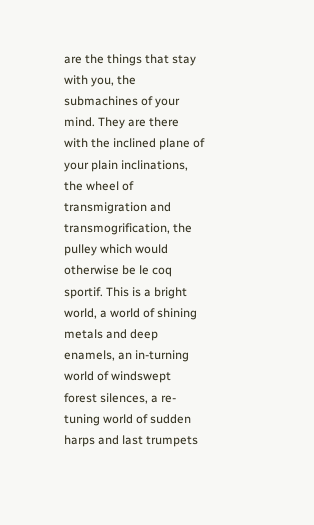are the things that stay with you, the submachines of your mind. They are there with the inclined plane of your plain inclinations, the wheel of transmigration and transmogrification, the pulley which would otherwise be le coq sportif. This is a bright world, a world of shining metals and deep enamels, an in-turning world of windswept forest silences, a re-tuning world of sudden harps and last trumpets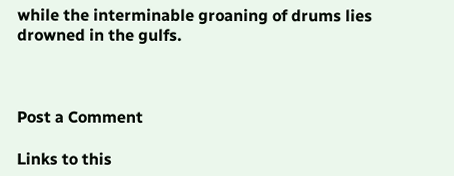while the interminable groaning of drums lies drowned in the gulfs.



Post a Comment

Links to this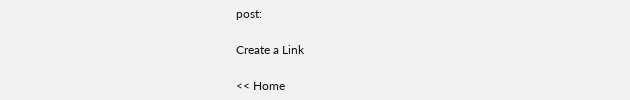post:

Create a Link

<< Home